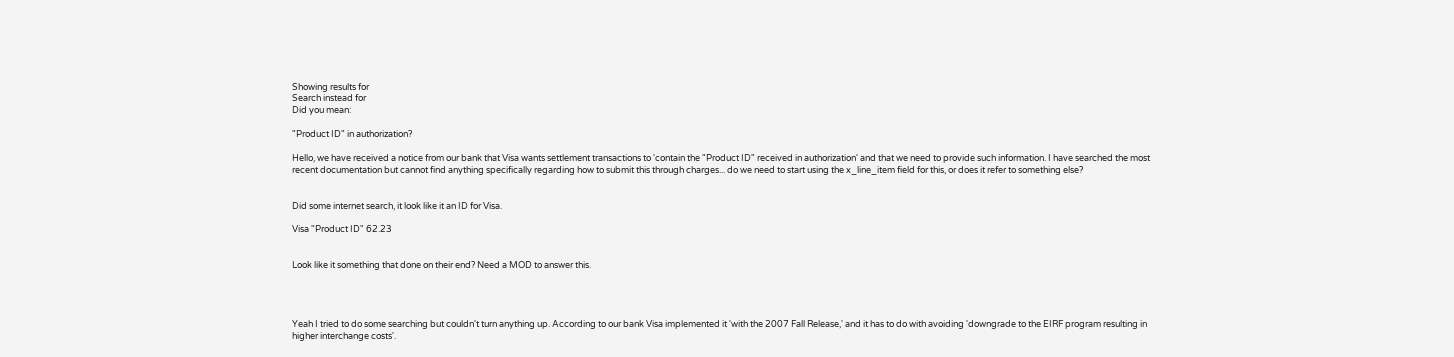Showing results for
Search instead for
Did you mean:

"Product ID" in authorization?

Hello, we have received a notice from our bank that Visa wants settlement transactions to 'contain the "Product ID" received in authorization' and that we need to provide such information. I have searched the most recent documentation but cannot find anything specifically regarding how to submit this through charges... do we need to start using the x_line_item field for this, or does it refer to something else?


Did some internet search, it look like it an ID for Visa.

Visa "Product ID" 62.23


Look like it something that done on their end? Need a MOD to answer this.




Yeah I tried to do some searching but couldn't turn anything up. According to our bank Visa implemented it 'with the 2007 Fall Release,' and it has to do with avoiding 'downgrade to the EIRF program resulting in higher interchange costs'.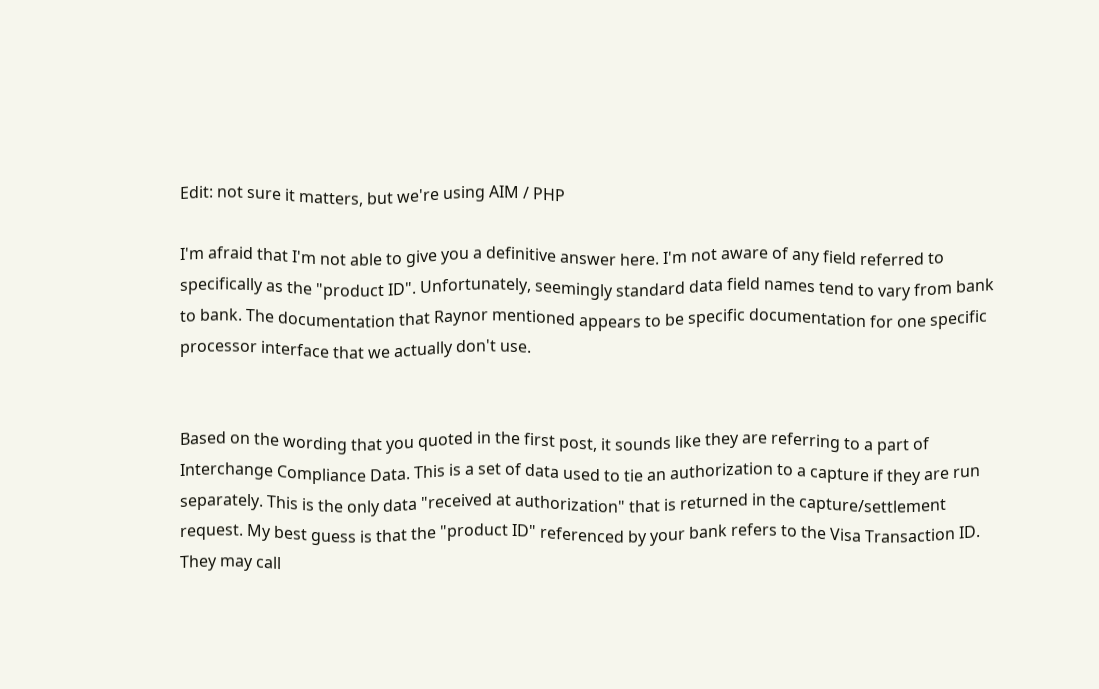Edit: not sure it matters, but we're using AIM / PHP

I'm afraid that I'm not able to give you a definitive answer here. I'm not aware of any field referred to specifically as the "product ID". Unfortunately, seemingly standard data field names tend to vary from bank to bank. The documentation that Raynor mentioned appears to be specific documentation for one specific processor interface that we actually don't use.


Based on the wording that you quoted in the first post, it sounds like they are referring to a part of Interchange Compliance Data. This is a set of data used to tie an authorization to a capture if they are run separately. This is the only data "received at authorization" that is returned in the capture/settlement request. My best guess is that the "product ID" referenced by your bank refers to the Visa Transaction ID. They may call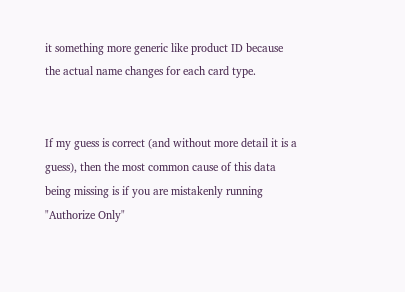it something more generic like product ID because the actual name changes for each card type.


If my guess is correct (and without more detail it is a guess), then the most common cause of this data being missing is if you are mistakenly running "Authorize Only"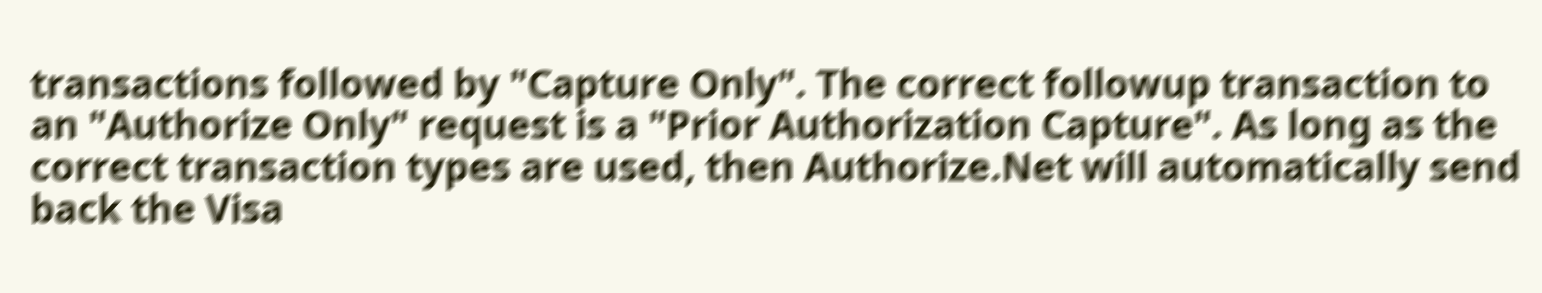transactions followed by "Capture Only". The correct followup transaction to an "Authorize Only" request is a "Prior Authorization Capture". As long as the correct transaction types are used, then Authorize.Net will automatically send back the Visa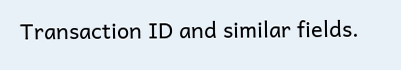Transaction ID and similar fields.